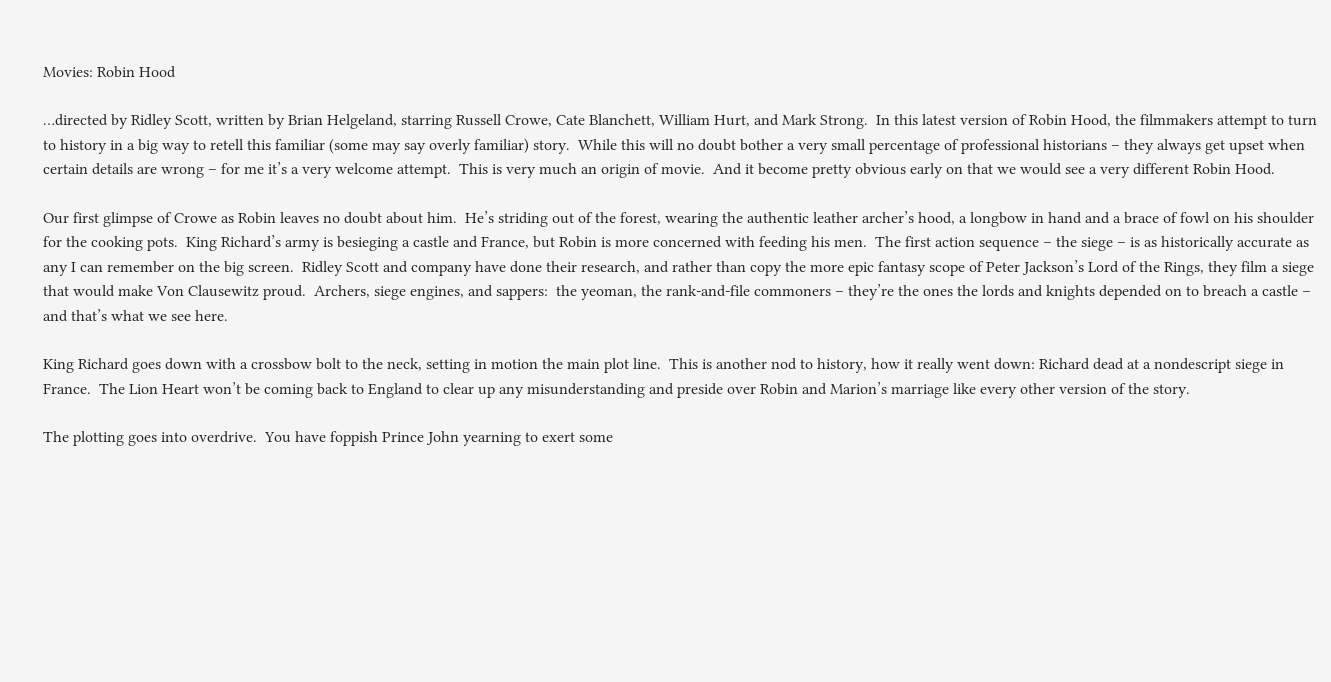Movies: Robin Hood

…directed by Ridley Scott, written by Brian Helgeland, starring Russell Crowe, Cate Blanchett, William Hurt, and Mark Strong.  In this latest version of Robin Hood, the filmmakers attempt to turn to history in a big way to retell this familiar (some may say overly familiar) story.  While this will no doubt bother a very small percentage of professional historians – they always get upset when certain details are wrong – for me it’s a very welcome attempt.  This is very much an origin of movie.  And it become pretty obvious early on that we would see a very different Robin Hood.

Our first glimpse of Crowe as Robin leaves no doubt about him.  He’s striding out of the forest, wearing the authentic leather archer’s hood, a longbow in hand and a brace of fowl on his shoulder for the cooking pots.  King Richard’s army is besieging a castle and France, but Robin is more concerned with feeding his men.  The first action sequence – the siege – is as historically accurate as any I can remember on the big screen.  Ridley Scott and company have done their research, and rather than copy the more epic fantasy scope of Peter Jackson’s Lord of the Rings, they film a siege that would make Von Clausewitz proud.  Archers, siege engines, and sappers:  the yeoman, the rank-and-file commoners – they’re the ones the lords and knights depended on to breach a castle – and that’s what we see here.

King Richard goes down with a crossbow bolt to the neck, setting in motion the main plot line.  This is another nod to history, how it really went down: Richard dead at a nondescript siege in France.  The Lion Heart won’t be coming back to England to clear up any misunderstanding and preside over Robin and Marion’s marriage like every other version of the story.

The plotting goes into overdrive.  You have foppish Prince John yearning to exert some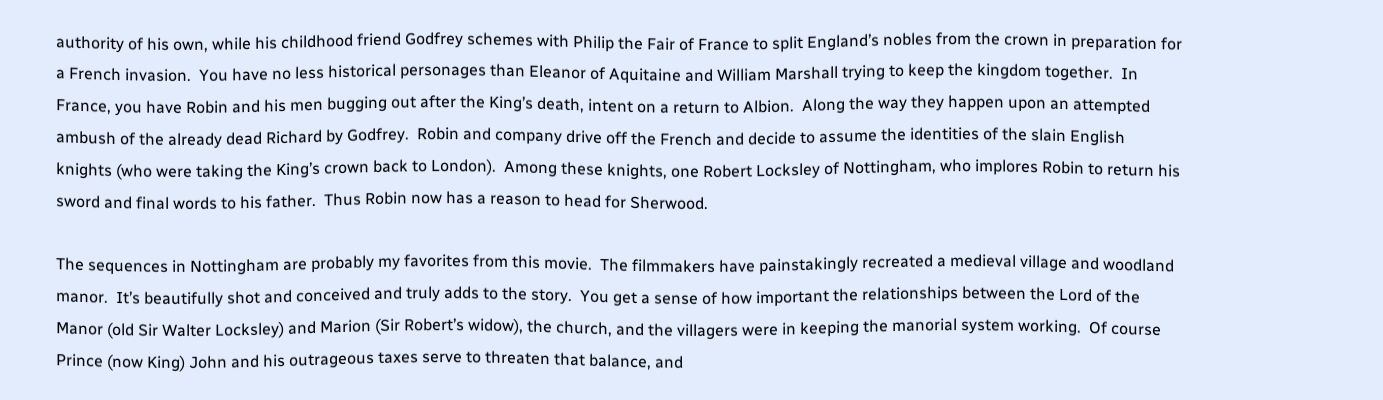authority of his own, while his childhood friend Godfrey schemes with Philip the Fair of France to split England’s nobles from the crown in preparation for a French invasion.  You have no less historical personages than Eleanor of Aquitaine and William Marshall trying to keep the kingdom together.  In France, you have Robin and his men bugging out after the King’s death, intent on a return to Albion.  Along the way they happen upon an attempted ambush of the already dead Richard by Godfrey.  Robin and company drive off the French and decide to assume the identities of the slain English knights (who were taking the King’s crown back to London).  Among these knights, one Robert Locksley of Nottingham, who implores Robin to return his sword and final words to his father.  Thus Robin now has a reason to head for Sherwood.

The sequences in Nottingham are probably my favorites from this movie.  The filmmakers have painstakingly recreated a medieval village and woodland manor.  It’s beautifully shot and conceived and truly adds to the story.  You get a sense of how important the relationships between the Lord of the Manor (old Sir Walter Locksley) and Marion (Sir Robert’s widow), the church, and the villagers were in keeping the manorial system working.  Of course Prince (now King) John and his outrageous taxes serve to threaten that balance, and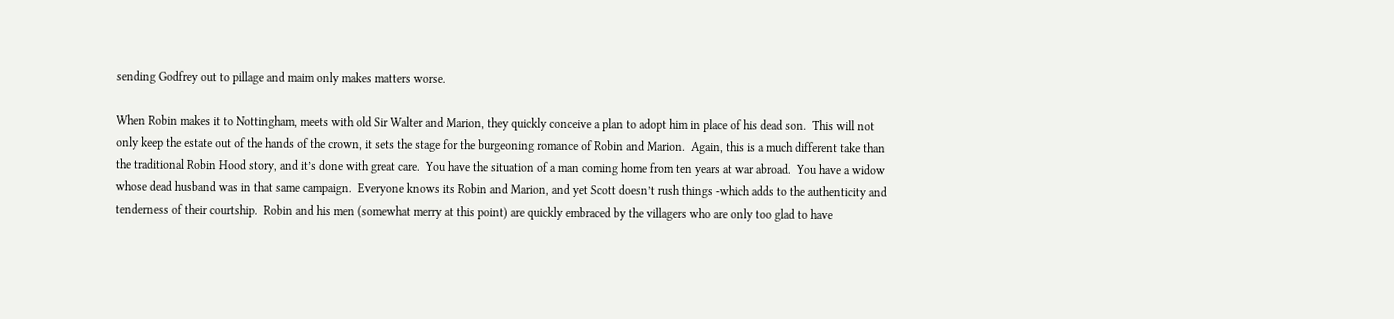sending Godfrey out to pillage and maim only makes matters worse.

When Robin makes it to Nottingham, meets with old Sir Walter and Marion, they quickly conceive a plan to adopt him in place of his dead son.  This will not only keep the estate out of the hands of the crown, it sets the stage for the burgeoning romance of Robin and Marion.  Again, this is a much different take than the traditional Robin Hood story, and it’s done with great care.  You have the situation of a man coming home from ten years at war abroad.  You have a widow whose dead husband was in that same campaign.  Everyone knows its Robin and Marion, and yet Scott doesn’t rush things -which adds to the authenticity and tenderness of their courtship.  Robin and his men (somewhat merry at this point) are quickly embraced by the villagers who are only too glad to have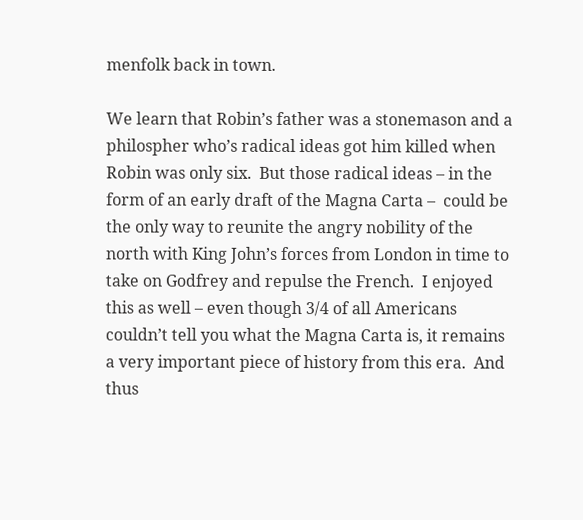menfolk back in town.

We learn that Robin’s father was a stonemason and a philospher who’s radical ideas got him killed when Robin was only six.  But those radical ideas – in the form of an early draft of the Magna Carta –  could be the only way to reunite the angry nobility of the north with King John’s forces from London in time to take on Godfrey and repulse the French.  I enjoyed this as well – even though 3/4 of all Americans couldn’t tell you what the Magna Carta is, it remains a very important piece of history from this era.  And thus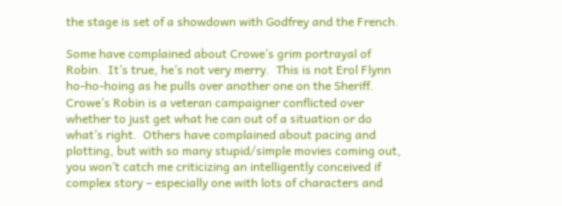the stage is set of a showdown with Godfrey and the French.

Some have complained about Crowe’s grim portrayal of Robin.  It’s true, he’s not very merry.  This is not Erol Flynn ho-ho-hoing as he pulls over another one on the Sheriff.  Crowe’s Robin is a veteran campaigner conflicted over whether to just get what he can out of a situation or do what’s right.  Others have complained about pacing and plotting, but with so many stupid/simple movies coming out, you won’t catch me criticizing an intelligently conceived if complex story – especially one with lots of characters and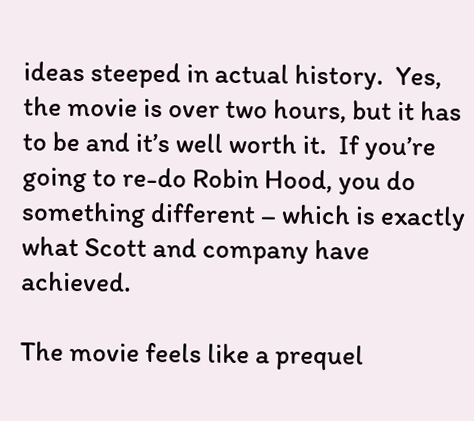ideas steeped in actual history.  Yes, the movie is over two hours, but it has to be and it’s well worth it.  If you’re going to re-do Robin Hood, you do something different – which is exactly what Scott and company have achieved.

The movie feels like a prequel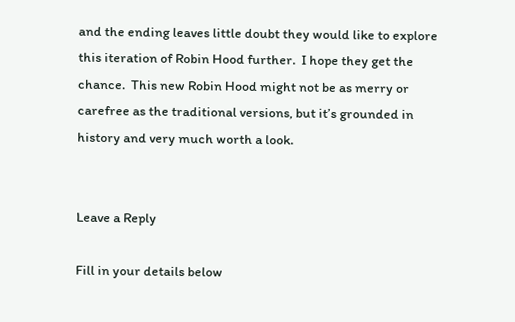and the ending leaves little doubt they would like to explore this iteration of Robin Hood further.  I hope they get the chance.  This new Robin Hood might not be as merry or carefree as the traditional versions, but it’s grounded in history and very much worth a look.


Leave a Reply

Fill in your details below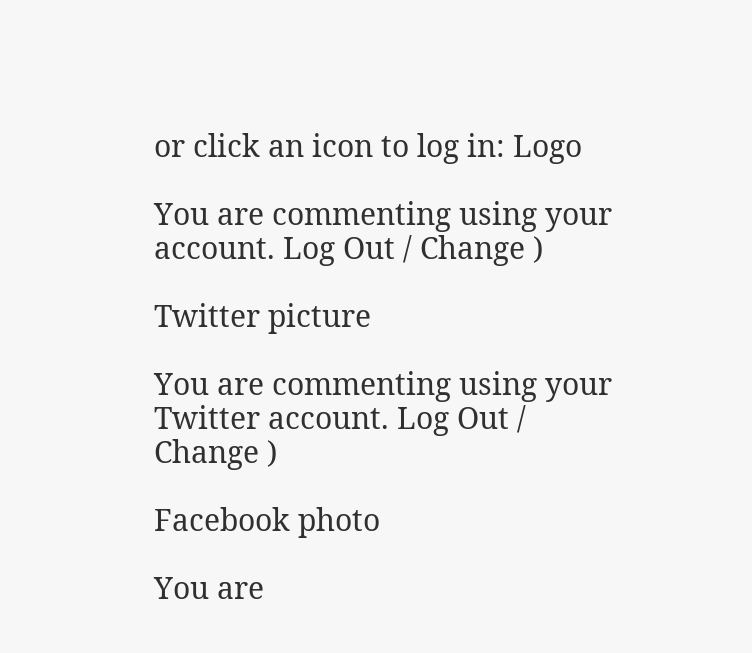or click an icon to log in: Logo

You are commenting using your account. Log Out / Change )

Twitter picture

You are commenting using your Twitter account. Log Out / Change )

Facebook photo

You are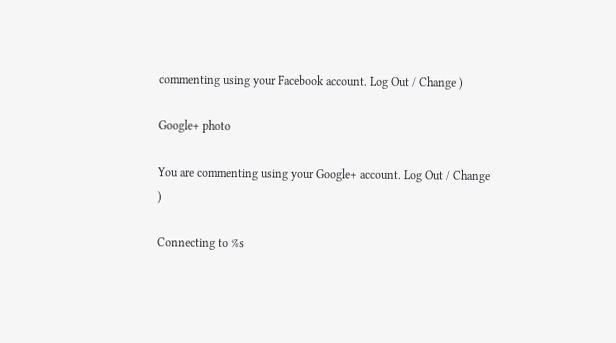commenting using your Facebook account. Log Out / Change )

Google+ photo

You are commenting using your Google+ account. Log Out / Change )

Connecting to %s